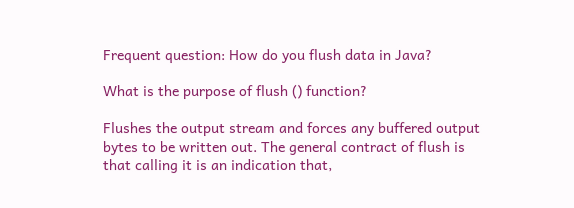Frequent question: How do you flush data in Java?

What is the purpose of flush () function?

Flushes the output stream and forces any buffered output bytes to be written out. The general contract of flush is that calling it is an indication that,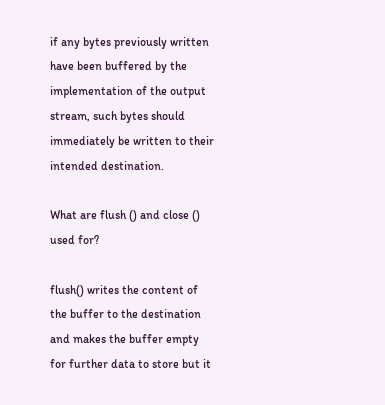if any bytes previously written have been buffered by the implementation of the output stream, such bytes should immediately be written to their intended destination.

What are flush () and close () used for?

flush() writes the content of the buffer to the destination and makes the buffer empty for further data to store but it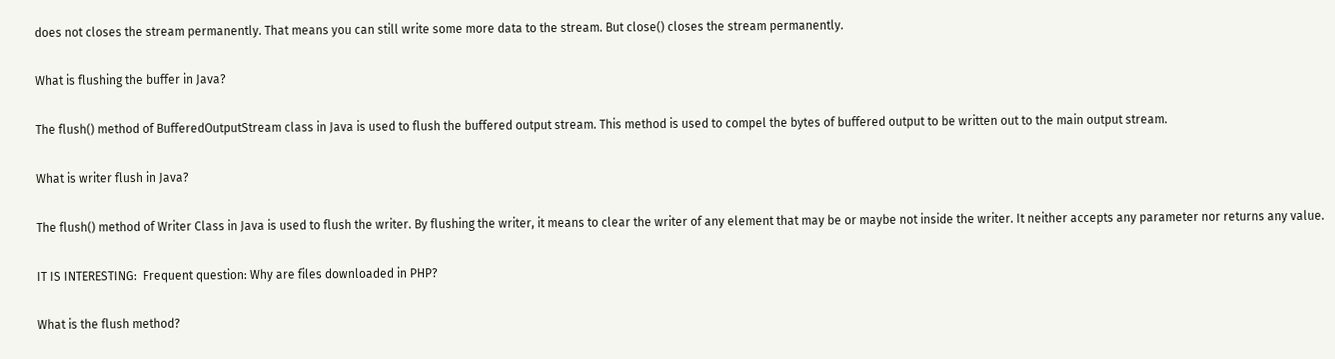does not closes the stream permanently. That means you can still write some more data to the stream. But close() closes the stream permanently.

What is flushing the buffer in Java?

The flush() method of BufferedOutputStream class in Java is used to flush the buffered output stream. This method is used to compel the bytes of buffered output to be written out to the main output stream.

What is writer flush in Java?

The flush() method of Writer Class in Java is used to flush the writer. By flushing the writer, it means to clear the writer of any element that may be or maybe not inside the writer. It neither accepts any parameter nor returns any value.

IT IS INTERESTING:  Frequent question: Why are files downloaded in PHP?

What is the flush method?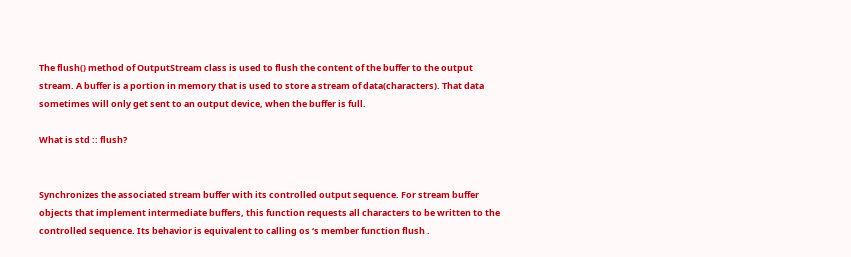The flush() method of OutputStream class is used to flush the content of the buffer to the output stream. A buffer is a portion in memory that is used to store a stream of data(characters). That data sometimes will only get sent to an output device, when the buffer is full.

What is std :: flush?


Synchronizes the associated stream buffer with its controlled output sequence. For stream buffer objects that implement intermediate buffers, this function requests all characters to be written to the controlled sequence. Its behavior is equivalent to calling os ‘s member function flush .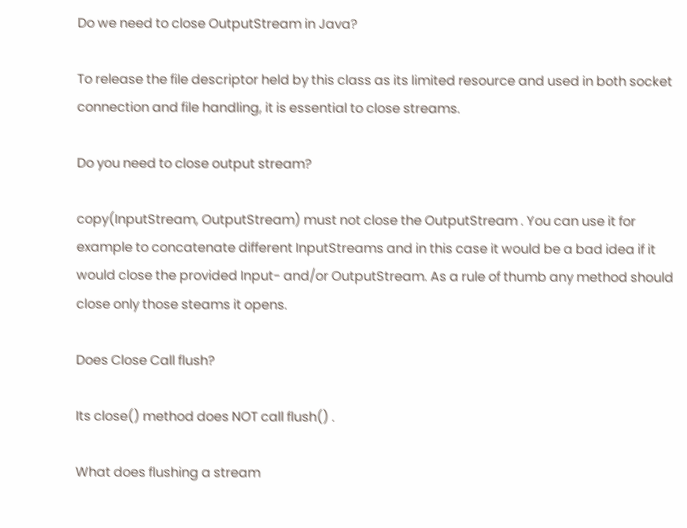Do we need to close OutputStream in Java?

To release the file descriptor held by this class as its limited resource and used in both socket connection and file handling, it is essential to close streams.

Do you need to close output stream?

copy(InputStream, OutputStream) must not close the OutputStream . You can use it for example to concatenate different InputStreams and in this case it would be a bad idea if it would close the provided Input- and/or OutputStream. As a rule of thumb any method should close only those steams it opens.

Does Close Call flush?

Its close() method does NOT call flush() .

What does flushing a stream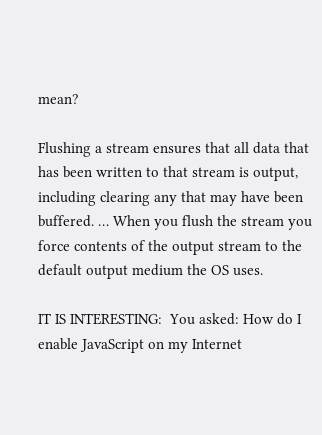mean?

Flushing a stream ensures that all data that has been written to that stream is output, including clearing any that may have been buffered. … When you flush the stream you force contents of the output stream to the default output medium the OS uses.

IT IS INTERESTING:  You asked: How do I enable JavaScript on my Internet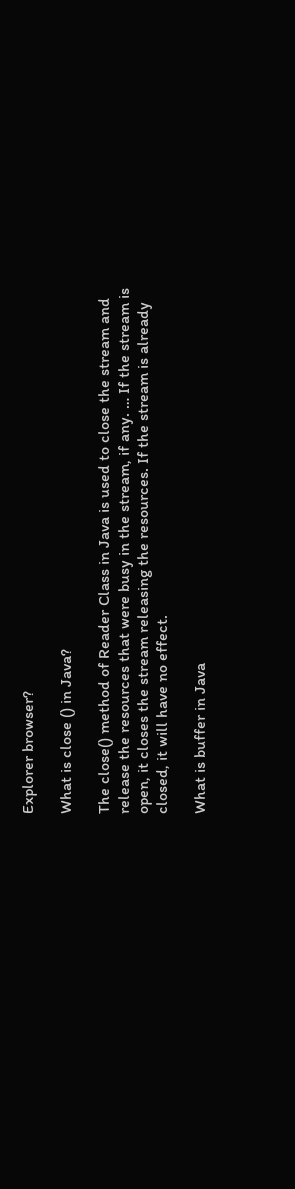Explorer browser?

What is close () in Java?

The close() method of Reader Class in Java is used to close the stream and release the resources that were busy in the stream, if any. … If the stream is open, it closes the stream releasing the resources. If the stream is already closed, it will have no effect.

What is buffer in Java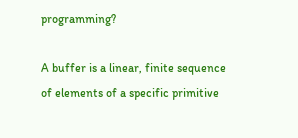programming?

A buffer is a linear, finite sequence of elements of a specific primitive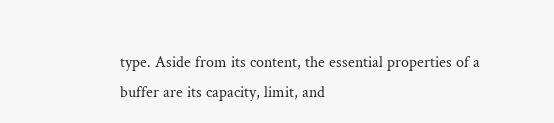type. Aside from its content, the essential properties of a buffer are its capacity, limit, and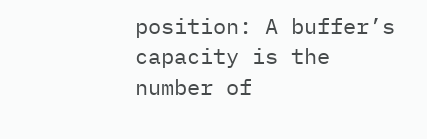position: A buffer’s capacity is the number of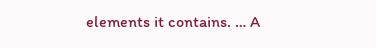elements it contains. … A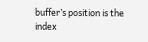buffer’s position is the index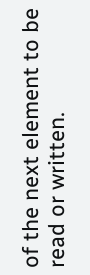of the next element to be read or written.